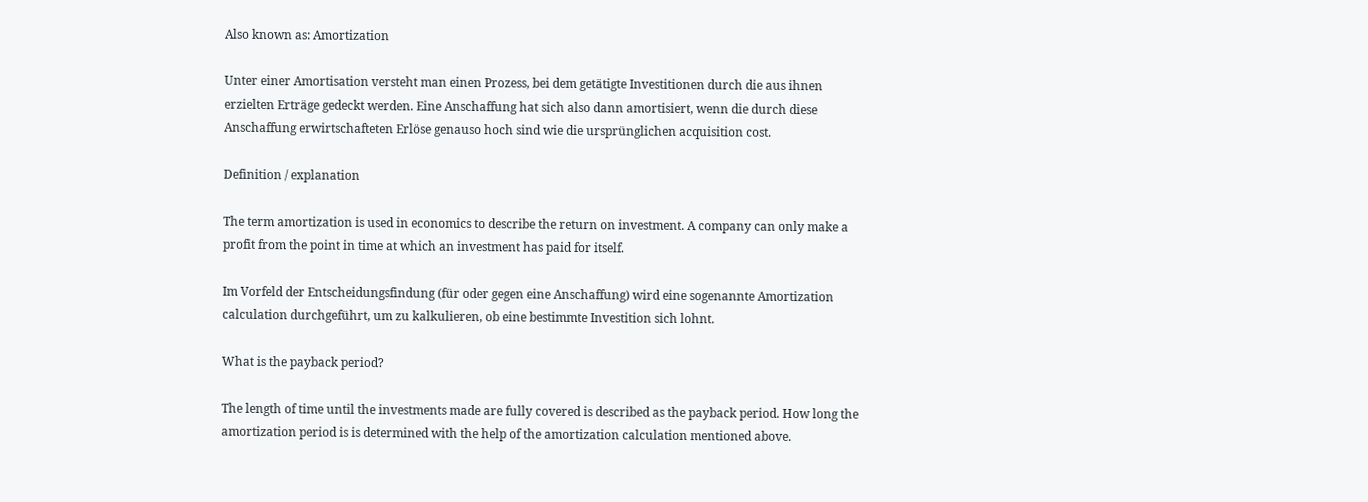Also known as: Amortization

Unter einer Amortisation versteht man einen Prozess, bei dem getätigte Investitionen durch die aus ihnen erzielten Erträge gedeckt werden. Eine Anschaffung hat sich also dann amortisiert, wenn die durch diese Anschaffung erwirtschafteten Erlöse genauso hoch sind wie die ursprünglichen acquisition cost.

Definition / explanation

The term amortization is used in economics to describe the return on investment. A company can only make a profit from the point in time at which an investment has paid for itself.

Im Vorfeld der Entscheidungsfindung (für oder gegen eine Anschaffung) wird eine sogenannte Amortization calculation durchgeführt, um zu kalkulieren, ob eine bestimmte Investition sich lohnt.

What is the payback period?

The length of time until the investments made are fully covered is described as the payback period. How long the amortization period is is determined with the help of the amortization calculation mentioned above.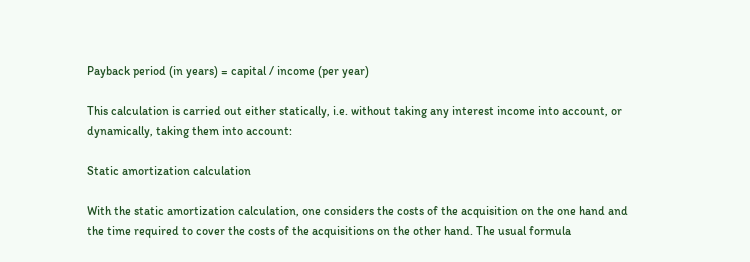Payback period (in years) = capital / income (per year)

This calculation is carried out either statically, i.e. without taking any interest income into account, or dynamically, taking them into account:

Static amortization calculation

With the static amortization calculation, one considers the costs of the acquisition on the one hand and the time required to cover the costs of the acquisitions on the other hand. The usual formula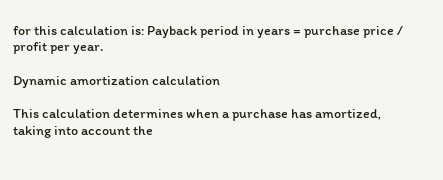for this calculation is: Payback period in years = purchase price / profit per year.

Dynamic amortization calculation

This calculation determines when a purchase has amortized, taking into account the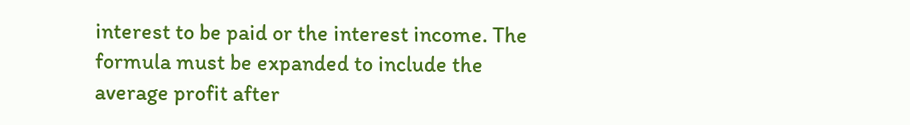interest to be paid or the interest income. The formula must be expanded to include the average profit after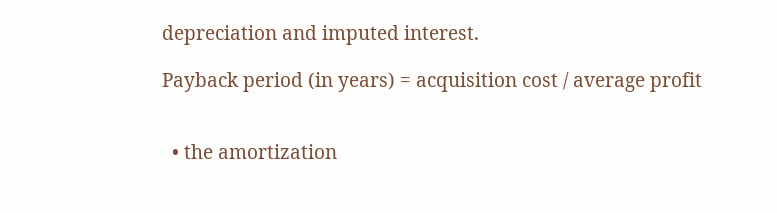depreciation and imputed interest.

Payback period (in years) = acquisition cost / average profit


  • the amortization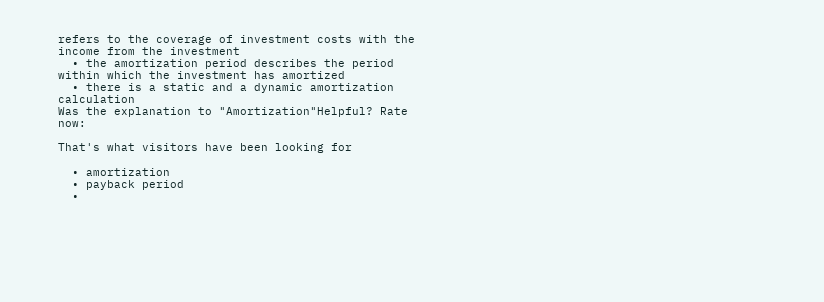refers to the coverage of investment costs with the income from the investment
  • the amortization period describes the period within which the investment has amortized
  • there is a static and a dynamic amortization calculation
Was the explanation to "Amortization"Helpful? Rate now:

That's what visitors have been looking for

  • amortization
  • payback period
  •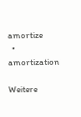amortize
  • amortization

Weitere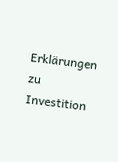Erklärungen zu Investition